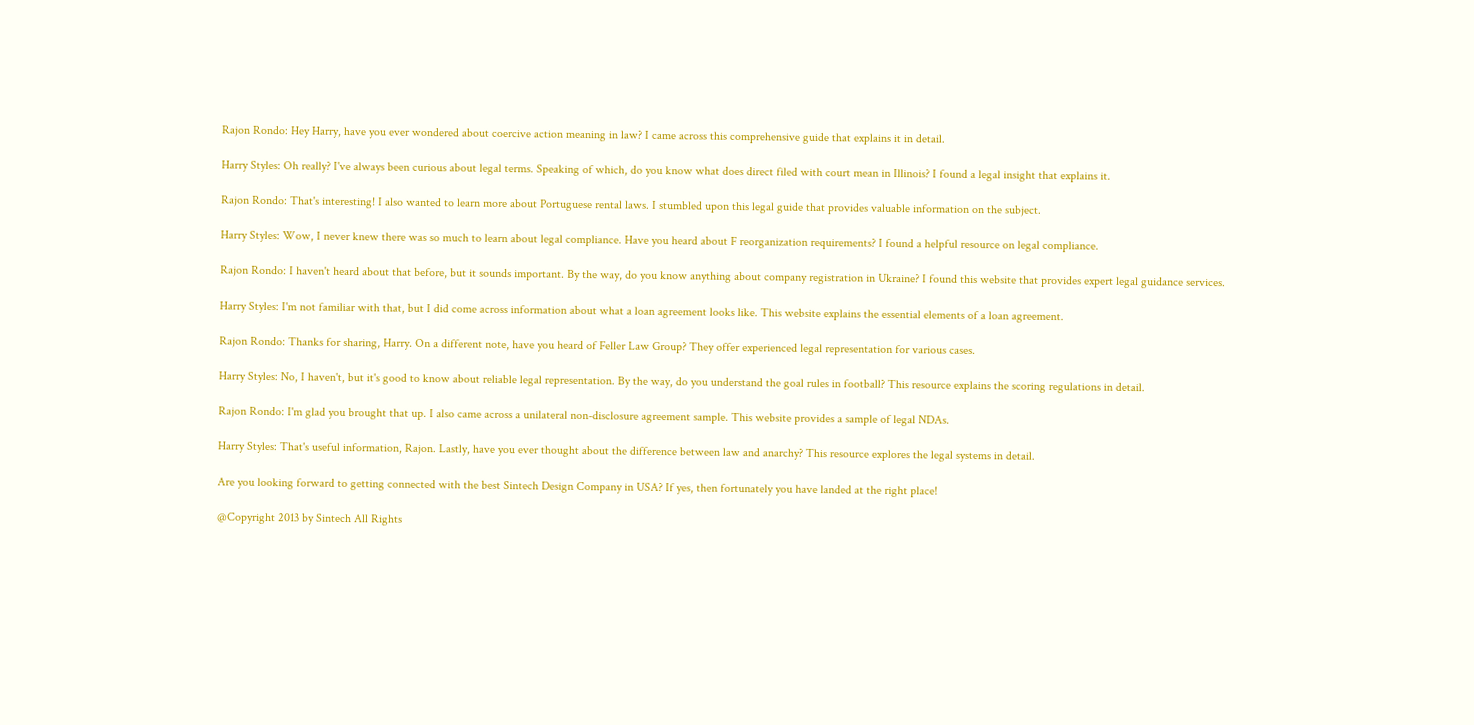Rajon Rondo: Hey Harry, have you ever wondered about coercive action meaning in law? I came across this comprehensive guide that explains it in detail.

Harry Styles: Oh really? I've always been curious about legal terms. Speaking of which, do you know what does direct filed with court mean in Illinois? I found a legal insight that explains it.

Rajon Rondo: That's interesting! I also wanted to learn more about Portuguese rental laws. I stumbled upon this legal guide that provides valuable information on the subject.

Harry Styles: Wow, I never knew there was so much to learn about legal compliance. Have you heard about F reorganization requirements? I found a helpful resource on legal compliance.

Rajon Rondo: I haven't heard about that before, but it sounds important. By the way, do you know anything about company registration in Ukraine? I found this website that provides expert legal guidance services.

Harry Styles: I'm not familiar with that, but I did come across information about what a loan agreement looks like. This website explains the essential elements of a loan agreement.

Rajon Rondo: Thanks for sharing, Harry. On a different note, have you heard of Feller Law Group? They offer experienced legal representation for various cases.

Harry Styles: No, I haven't, but it's good to know about reliable legal representation. By the way, do you understand the goal rules in football? This resource explains the scoring regulations in detail.

Rajon Rondo: I'm glad you brought that up. I also came across a unilateral non-disclosure agreement sample. This website provides a sample of legal NDAs.

Harry Styles: That's useful information, Rajon. Lastly, have you ever thought about the difference between law and anarchy? This resource explores the legal systems in detail.

Are you looking forward to getting connected with the best Sintech Design Company in USA? If yes, then fortunately you have landed at the right place!

@Copyright 2013 by Sintech All Rights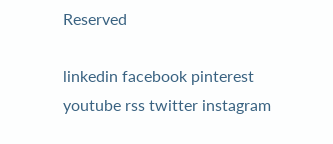Reserved

linkedin facebook pinterest youtube rss twitter instagram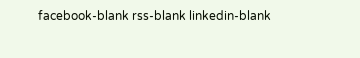facebook-blank rss-blank linkedin-blank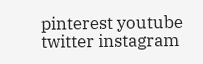pinterest youtube twitter instagram